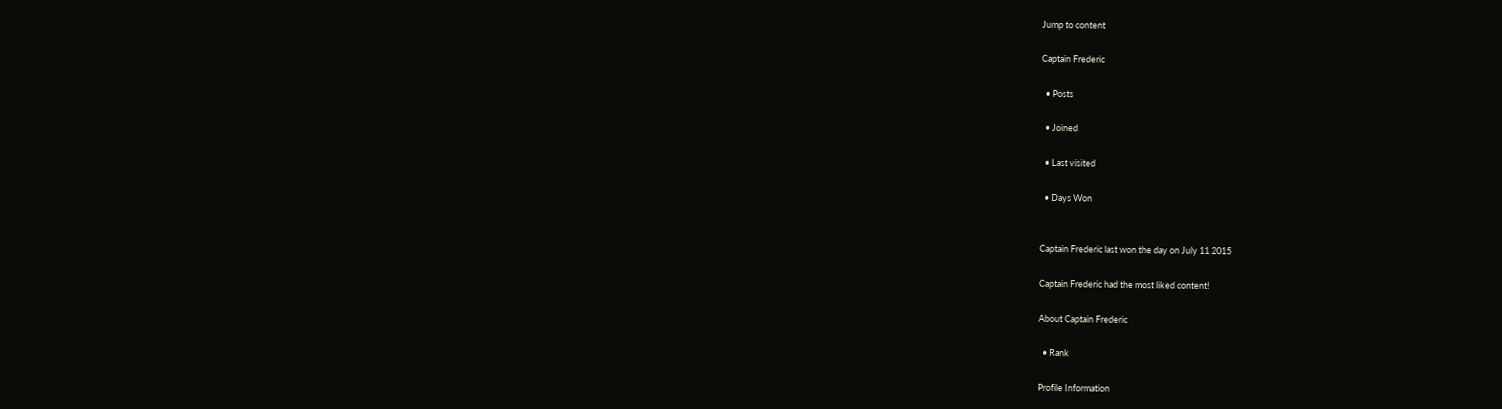Jump to content

Captain Frederic

  • Posts

  • Joined

  • Last visited

  • Days Won


Captain Frederic last won the day on July 11 2015

Captain Frederic had the most liked content!

About Captain Frederic

  • Rank

Profile Information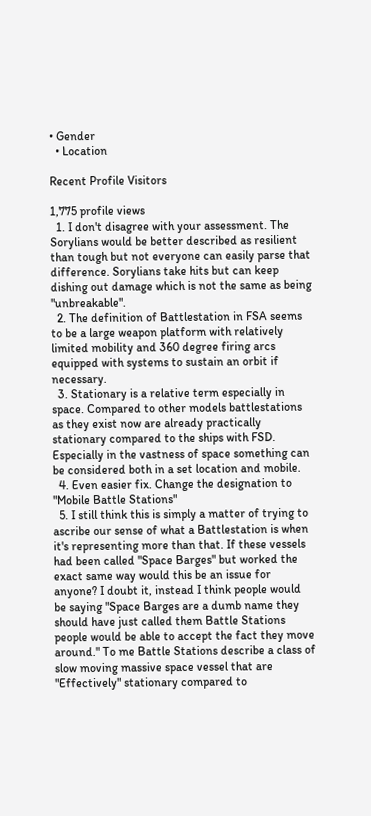• Gender
  • Location

Recent Profile Visitors

1,775 profile views
  1. I don't disagree with your assessment. The Sorylians would be better described as resilient than tough but not everyone can easily parse that difference. Sorylians take hits but can keep dishing out damage which is not the same as being "unbreakable".
  2. The definition of Battlestation in FSA seems to be a large weapon platform with relatively limited mobility and 360 degree firing arcs equipped with systems to sustain an orbit if necessary.
  3. Stationary is a relative term especially in space. Compared to other models battlestations as they exist now are already practically stationary compared to the ships with FSD. Especially in the vastness of space something can be considered both in a set location and mobile.
  4. Even easier fix. Change the designation to "Mobile Battle Stations"
  5. I still think this is simply a matter of trying to ascribe our sense of what a Battlestation is when it's representing more than that. If these vessels had been called "Space Barges" but worked the exact same way would this be an issue for anyone? I doubt it, instead I think people would be saying "Space Barges are a dumb name they should have just called them Battle Stations people would be able to accept the fact they move around." To me Battle Stations describe a class of slow moving massive space vessel that are "Effectively" stationary compared to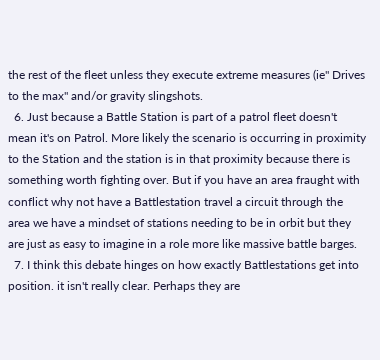the rest of the fleet unless they execute extreme measures (ie" Drives to the max" and/or gravity slingshots.
  6. Just because a Battle Station is part of a patrol fleet doesn't mean it's on Patrol. More likely the scenario is occurring in proximity to the Station and the station is in that proximity because there is something worth fighting over. But if you have an area fraught with conflict why not have a Battlestation travel a circuit through the area we have a mindset of stations needing to be in orbit but they are just as easy to imagine in a role more like massive battle barges.
  7. I think this debate hinges on how exactly Battlestations get into position. it isn't really clear. Perhaps they are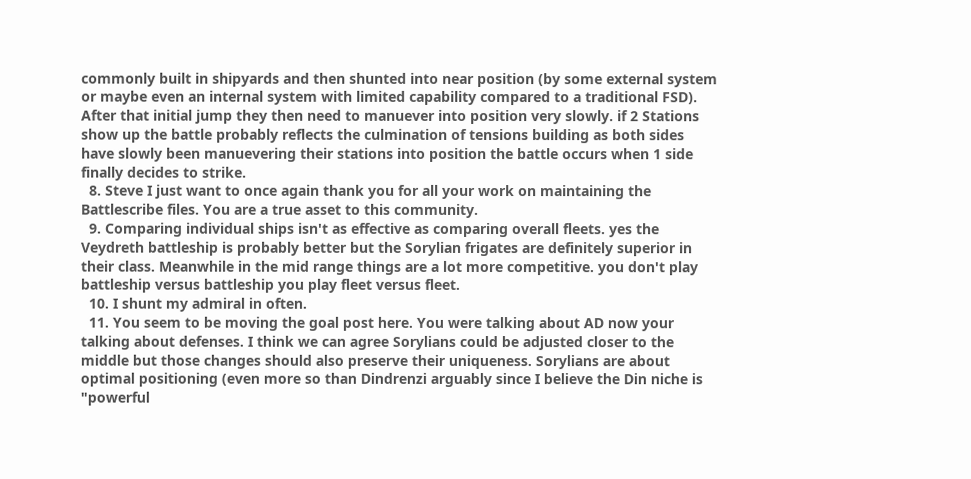commonly built in shipyards and then shunted into near position (by some external system or maybe even an internal system with limited capability compared to a traditional FSD). After that initial jump they then need to manuever into position very slowly. if 2 Stations show up the battle probably reflects the culmination of tensions building as both sides have slowly been manuevering their stations into position the battle occurs when 1 side finally decides to strike.
  8. Steve I just want to once again thank you for all your work on maintaining the Battlescribe files. You are a true asset to this community.
  9. Comparing individual ships isn't as effective as comparing overall fleets. yes the Veydreth battleship is probably better but the Sorylian frigates are definitely superior in their class. Meanwhile in the mid range things are a lot more competitive. you don't play battleship versus battleship you play fleet versus fleet.
  10. I shunt my admiral in often.
  11. You seem to be moving the goal post here. You were talking about AD now your talking about defenses. I think we can agree Sorylians could be adjusted closer to the middle but those changes should also preserve their uniqueness. Sorylians are about optimal positioning (even more so than Dindrenzi arguably since I believe the Din niche is "powerful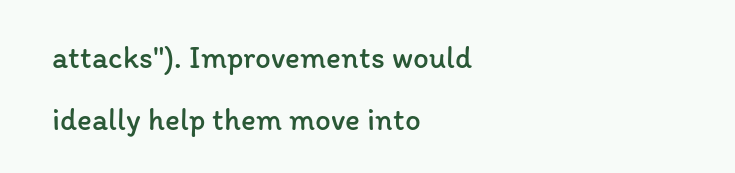attacks"). Improvements would ideally help them move into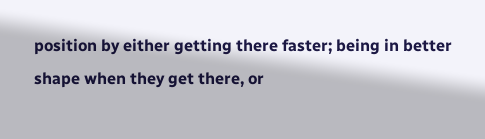position by either getting there faster; being in better shape when they get there, or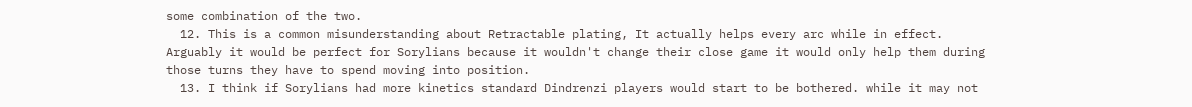some combination of the two.
  12. This is a common misunderstanding about Retractable plating, It actually helps every arc while in effect. Arguably it would be perfect for Sorylians because it wouldn't change their close game it would only help them during those turns they have to spend moving into position.
  13. I think if Sorylians had more kinetics standard Dindrenzi players would start to be bothered. while it may not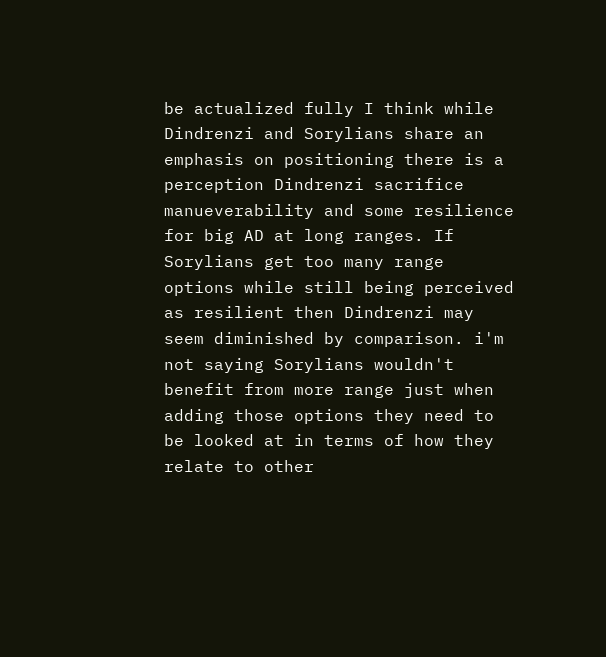be actualized fully I think while Dindrenzi and Sorylians share an emphasis on positioning there is a perception Dindrenzi sacrifice manueverability and some resilience for big AD at long ranges. If Sorylians get too many range options while still being perceived as resilient then Dindrenzi may seem diminished by comparison. i'm not saying Sorylians wouldn't benefit from more range just when adding those options they need to be looked at in terms of how they relate to other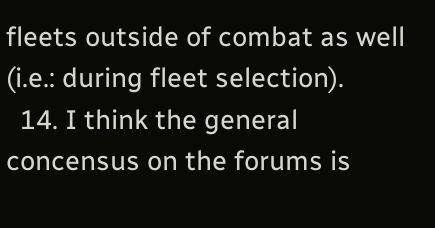fleets outside of combat as well (i.e.: during fleet selection).
  14. I think the general concensus on the forums is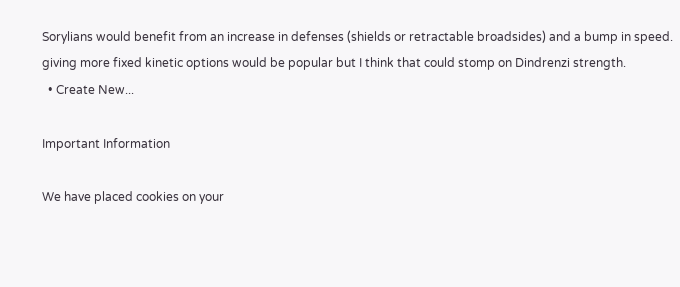Sorylians would benefit from an increase in defenses (shields or retractable broadsides) and a bump in speed. giving more fixed kinetic options would be popular but I think that could stomp on Dindrenzi strength.
  • Create New...

Important Information

We have placed cookies on your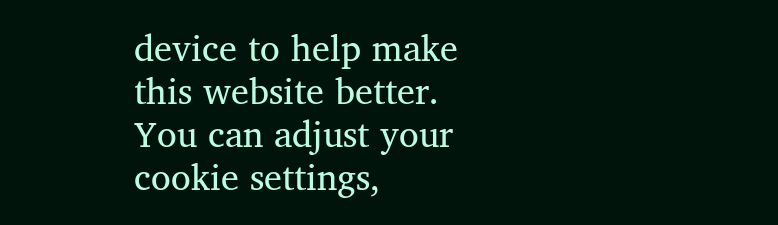device to help make this website better. You can adjust your cookie settings,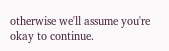otherwise we'll assume you're okay to continue.